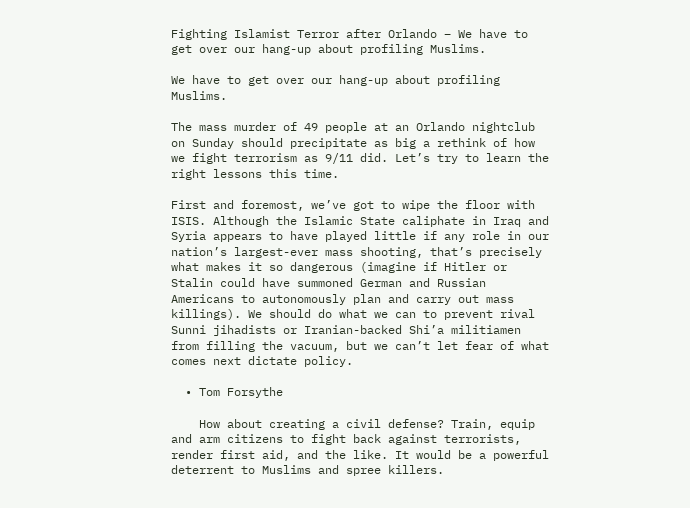Fighting Islamist Terror after Orlando – We have to get over our hang-up about profiling Muslims.

We have to get over our hang-up about profiling Muslims.

The mass murder of 49 people at an Orlando nightclub on Sunday should precipitate as big a rethink of how we fight terrorism as 9/11 did. Let’s try to learn the right lessons this time.

First and foremost, we’ve got to wipe the floor with ISIS. Although the Islamic State caliphate in Iraq and Syria appears to have played little if any role in our nation’s largest-ever mass shooting, that’s precisely what makes it so dangerous (imagine if Hitler or Stalin could have summoned German and Russian Americans to autonomously plan and carry out mass killings). We should do what we can to prevent rival Sunni jihadists or Iranian-backed Shi’a militiamen from filling the vacuum, but we can’t let fear of what comes next dictate policy.

  • Tom Forsythe

    How about creating a civil defense? Train, equip and arm citizens to fight back against terrorists, render first aid, and the like. It would be a powerful deterrent to Muslims and spree killers.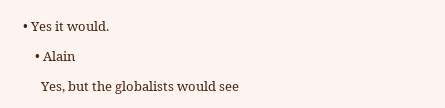• Yes it would.

    • Alain

      Yes, but the globalists would see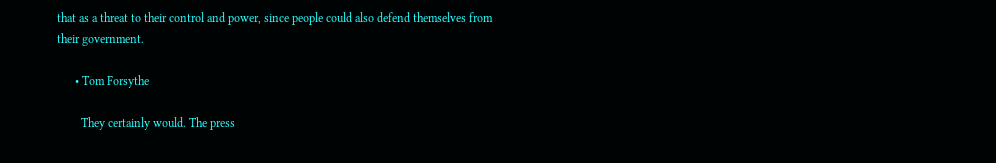that as a threat to their control and power, since people could also defend themselves from their government.

      • Tom Forsythe

        They certainly would. The press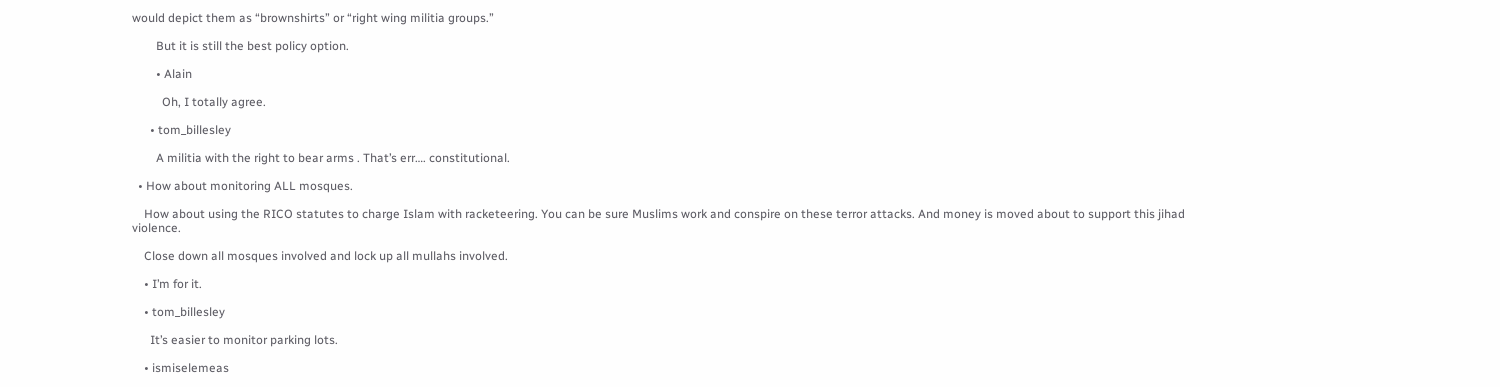would depict them as “brownshirts” or “right wing militia groups.”

        But it is still the best policy option.

        • Alain

          Oh, I totally agree.

      • tom_billesley

        A militia with the right to bear arms . That’s err…. constitutional.

  • How about monitoring ALL mosques.

    How about using the RICO statutes to charge Islam with racketeering. You can be sure Muslims work and conspire on these terror attacks. And money is moved about to support this jihad violence.

    Close down all mosques involved and lock up all mullahs involved.

    • I’m for it.

    • tom_billesley

      It’s easier to monitor parking lots.

    • ismiselemeas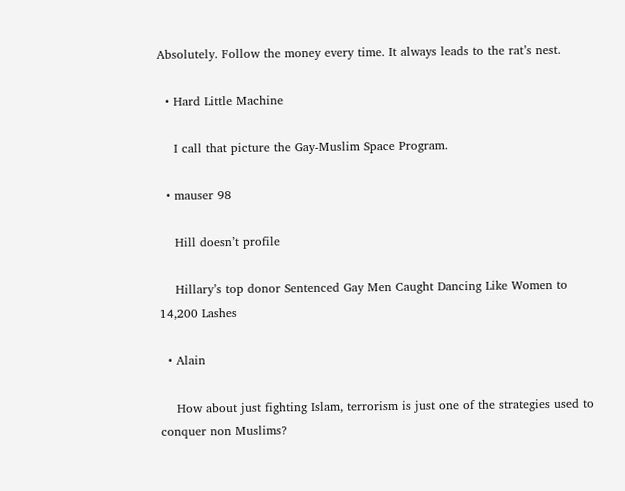Absolutely. Follow the money every time. It always leads to the rat’s nest.

  • Hard Little Machine

    I call that picture the Gay-Muslim Space Program.

  • mauser 98

    Hill doesn’t profile

    Hillary’s top donor Sentenced Gay Men Caught Dancing Like Women to 14,200 Lashes

  • Alain

    How about just fighting Islam, terrorism is just one of the strategies used to conquer non Muslims?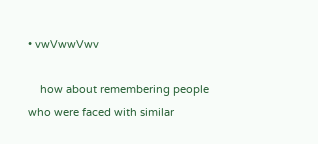• vwVwwVwv

    how about remembering people who were faced with similar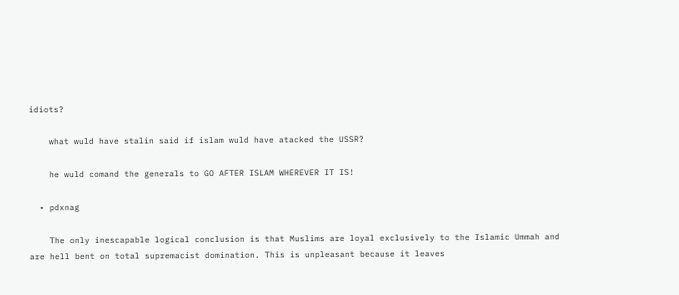idiots?

    what wuld have stalin said if islam wuld have atacked the USSR?

    he wuld comand the generals to GO AFTER ISLAM WHEREVER IT IS!

  • pdxnag

    The only inescapable logical conclusion is that Muslims are loyal exclusively to the Islamic Ummah and are hell bent on total supremacist domination. This is unpleasant because it leaves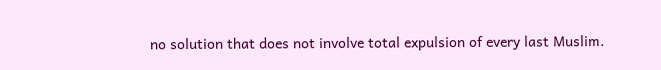no solution that does not involve total expulsion of every last Muslim.